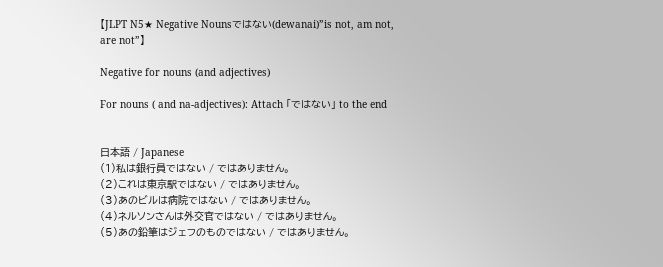【JLPT N5★ Negative Nounsではない(dewanai)”is not, am not, are not”】

Negative for nouns (and adjectives)

For nouns ( and na-adjectives): Attach 「ではない」 to the end


日本語 / Japanese
(1)私は銀行員ではない / ではありません。
(2)これは東京駅ではない / ではありません。
(3)あのビルは病院ではない / ではありません。
(4)ネルソンさんは外交官ではない / ではありません。
(5)あの鉛筆はジェフのものではない / ではありません。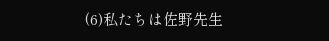(6)私たちは佐野先生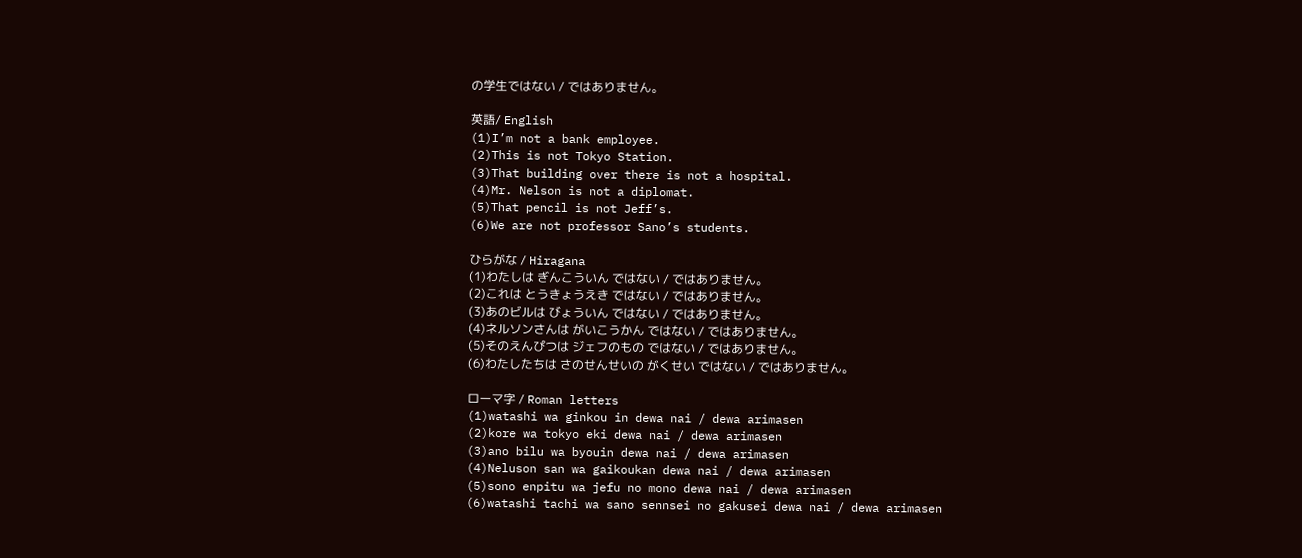の学生ではない / ではありません。

英語/ English
(1)I’m not a bank employee.
(2)This is not Tokyo Station.
(3)That building over there is not a hospital.
(4)Mr. Nelson is not a diplomat.
(5)That pencil is not Jeff’s.
(6)We are not professor Sano’s students.

ひらがな / Hiragana
(1)わたしは ぎんこういん ではない / ではありません。
(2)これは とうきょうえき ではない / ではありません。
(3)あのビルは びょういん ではない / ではありません。
(4)ネルソンさんは がいこうかん ではない / ではありません。
(5)そのえんぴつは ジェフのもの ではない / ではありません。
(6)わたしたちは さのせんせいの がくせい ではない / ではありません。

ローマ字 / Roman letters
(1)watashi wa ginkou in dewa nai / dewa arimasen
(2)kore wa tokyo eki dewa nai / dewa arimasen
(3)ano bilu wa byouin dewa nai / dewa arimasen
(4)Neluson san wa gaikoukan dewa nai / dewa arimasen
(5)sono enpitu wa jefu no mono dewa nai / dewa arimasen
(6)watashi tachi wa sano sennsei no gakusei dewa nai / dewa arimasen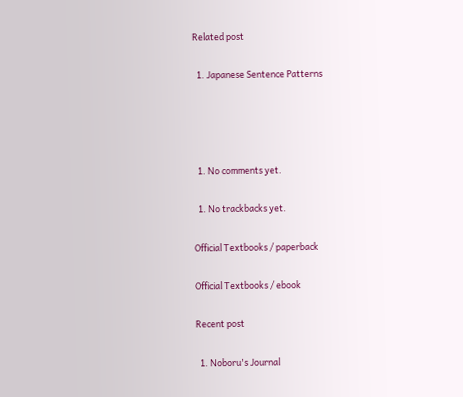Related post

  1. Japanese Sentence Patterns




  1. No comments yet.

  1. No trackbacks yet.

Official Textbooks / paperback

Official Textbooks / ebook

Recent post

  1. Noboru's Journal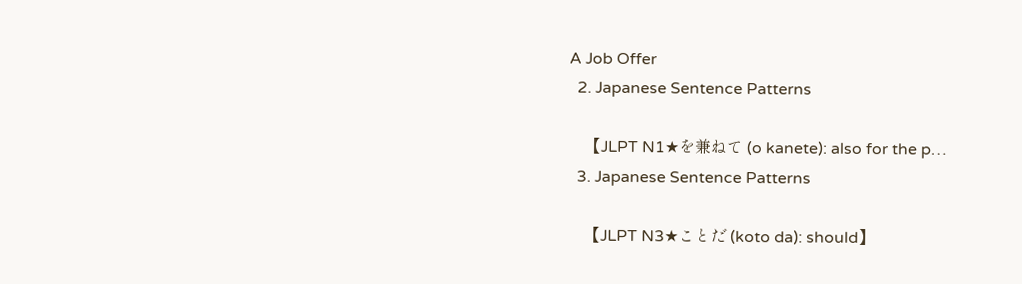A Job Offer
  2. Japanese Sentence Patterns

    【JLPT N1★を兼ねて (o kanete): also for the p…
  3. Japanese Sentence Patterns

    【JLPT N3★ことだ (koto da): should】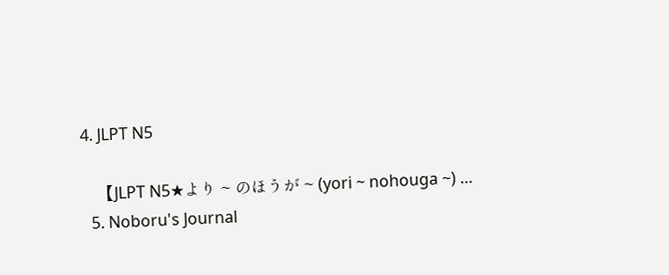4. JLPT N5

    【JLPT N5★より ~ のほうが ~ (yori ~ nohouga ~) …
  5. Noboru's Journal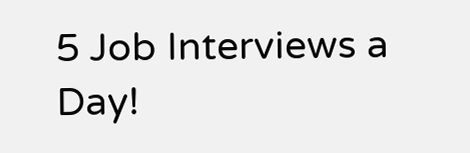5 Job Interviews a Day!